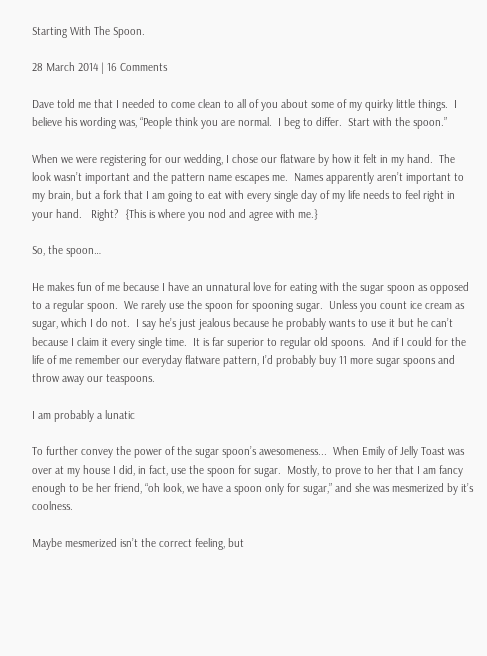Starting With The Spoon.

28 March 2014 | 16 Comments

Dave told me that I needed to come clean to all of you about some of my quirky little things.  I believe his wording was, “People think you are normal.  I beg to differ.  Start with the spoon.”

When we were registering for our wedding, I chose our flatware by how it felt in my hand.  The look wasn’t important and the pattern name escapes me.  Names apparently aren’t important to my brain, but a fork that I am going to eat with every single day of my life needs to feel right in your hand.   Right?  {This is where you nod and agree with me.}

So, the spoon…

He makes fun of me because I have an unnatural love for eating with the sugar spoon as opposed to a regular spoon.  We rarely use the spoon for spooning sugar.  Unless you count ice cream as sugar, which I do not.  I say he’s just jealous because he probably wants to use it but he can’t because I claim it every single time.  It is far superior to regular old spoons.  And if I could for the life of me remember our everyday flatware pattern, I’d probably buy 11 more sugar spoons and throw away our teaspoons.

I am probably a lunatic

To further convey the power of the sugar spoon’s awesomeness...  When Emily of Jelly Toast was over at my house I did, in fact, use the spoon for sugar.  Mostly, to prove to her that I am fancy enough to be her friend, “oh look, we have a spoon only for sugar,” and she was mesmerized by it’s coolness.

Maybe mesmerized isn’t the correct feeling, but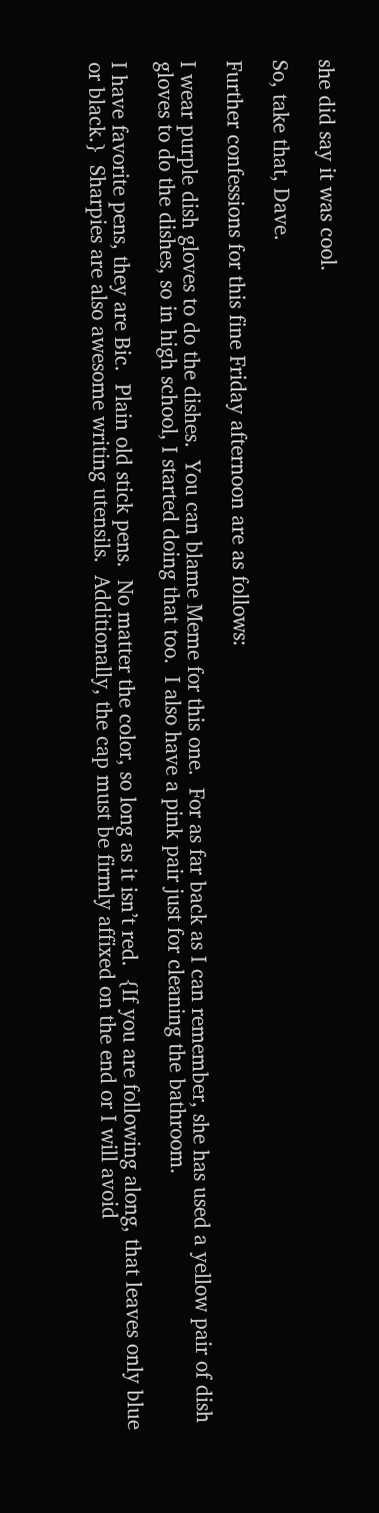she did say it was cool.

So, take that, Dave.

Further confessions for this fine Friday afternoon are as follows:

I wear purple dish gloves to do the dishes.  You can blame Meme for this one.  For as far back as I can remember, she has used a yellow pair of dish gloves to do the dishes, so in high school, I started doing that too.  I also have a pink pair just for cleaning the bathroom.

I have favorite pens, they are Bic.  Plain old stick pens.  No matter the color, so long as it isn’t red.  {If you are following along, that leaves only blue or black.}  Sharpies are also awesome writing utensils.  Additionally, the cap must be firmly affixed on the end or I will avoid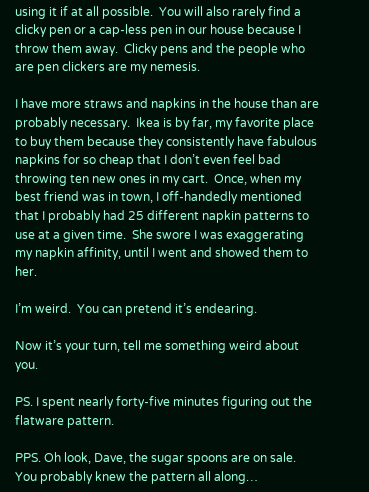using it if at all possible.  You will also rarely find a clicky pen or a cap-less pen in our house because I throw them away.  Clicky pens and the people who are pen clickers are my nemesis.

I have more straws and napkins in the house than are probably necessary.  Ikea is by far, my favorite place to buy them because they consistently have fabulous napkins for so cheap that I don’t even feel bad throwing ten new ones in my cart.  Once, when my best friend was in town, I off-handedly mentioned that I probably had 25 different napkin patterns to use at a given time.  She swore I was exaggerating my napkin affinity, until I went and showed them to her.

I’m weird.  You can pretend it’s endearing.

Now it’s your turn, tell me something weird about you.

PS. I spent nearly forty-five minutes figuring out the flatware pattern.

PPS. Oh look, Dave, the sugar spoons are on sale.  You probably knew the pattern all along…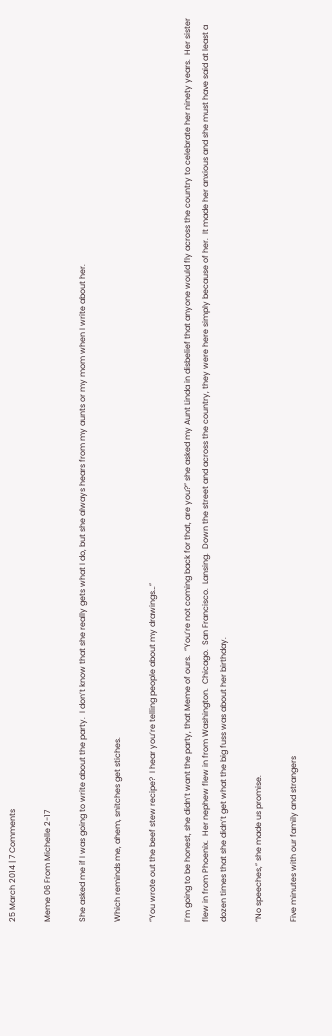25 March 2014 | 7 Comments

Meme 06 From Michelle 2-17

She asked me if I was going to write about the party.  I don’t know that she really gets what I do, but she always hears from my aunts or my mom when I write about her.

Which reminds me, ahem, snitches get stiches.

“You wrote out the beef stew recipe?  I hear you’re telling people about my drawings…”

I’m going to be honest, she didn’t want the party, that Meme of ours.  “You’re not coming back for that, are you?” she asked my Aunt Linda in disbelief that anyone would fly across the country to celebrate her ninety years.  Her sister flew in from Phoenix.  Her nephew flew in from Washington.  Chicago.  San Francisco.  Lansing.  Down the street and across the country, they were here simply because of her.  It made her anxious and she must have said at least a dozen times that she didn’t get what the big fuss was about her birthday.

“No speeches,” she made us promise.

Five minutes with our family and strangers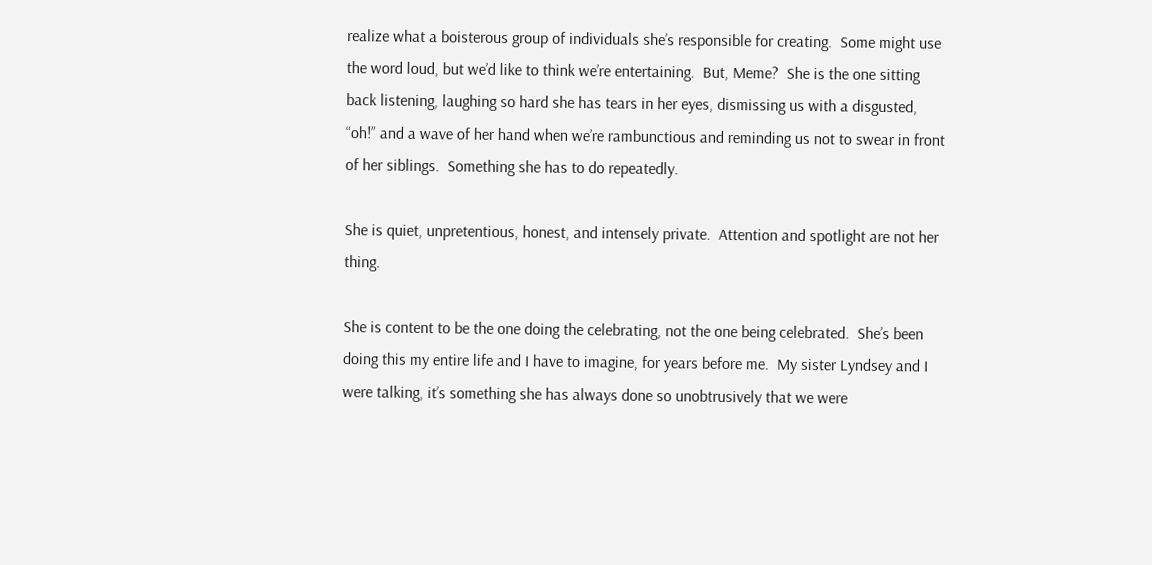realize what a boisterous group of individuals she’s responsible for creating.  Some might use the word loud, but we’d like to think we’re entertaining.  But, Meme?  She is the one sitting back listening, laughing so hard she has tears in her eyes, dismissing us with a disgusted, “oh!” and a wave of her hand when we’re rambunctious and reminding us not to swear in front of her siblings.  Something she has to do repeatedly.

She is quiet, unpretentious, honest, and intensely private.  Attention and spotlight are not her thing.

She is content to be the one doing the celebrating, not the one being celebrated.  She’s been doing this my entire life and I have to imagine, for years before me.  My sister Lyndsey and I were talking, it’s something she has always done so unobtrusively that we were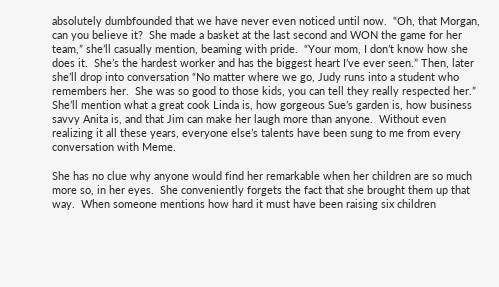absolutely dumbfounded that we have never even noticed until now.  “Oh, that Morgan, can you believe it?  She made a basket at the last second and WON the game for her team,” she’ll casually mention, beaming with pride.  “Your mom, I don’t know how she does it.  She’s the hardest worker and has the biggest heart I’ve ever seen.” Then, later she’ll drop into conversation “No matter where we go, Judy runs into a student who remembers her.  She was so good to those kids, you can tell they really respected her.”  She’ll mention what a great cook Linda is, how gorgeous Sue’s garden is, how business savvy Anita is, and that Jim can make her laugh more than anyone.  Without even realizing it all these years, everyone else’s talents have been sung to me from every conversation with Meme.

She has no clue why anyone would find her remarkable when her children are so much more so, in her eyes.  She conveniently forgets the fact that she brought them up that way.  When someone mentions how hard it must have been raising six children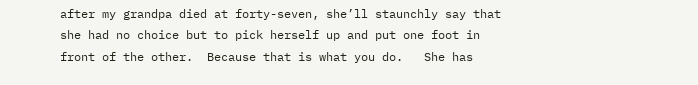after my grandpa died at forty-seven, she’ll staunchly say that she had no choice but to pick herself up and put one foot in front of the other.  Because that is what you do.   She has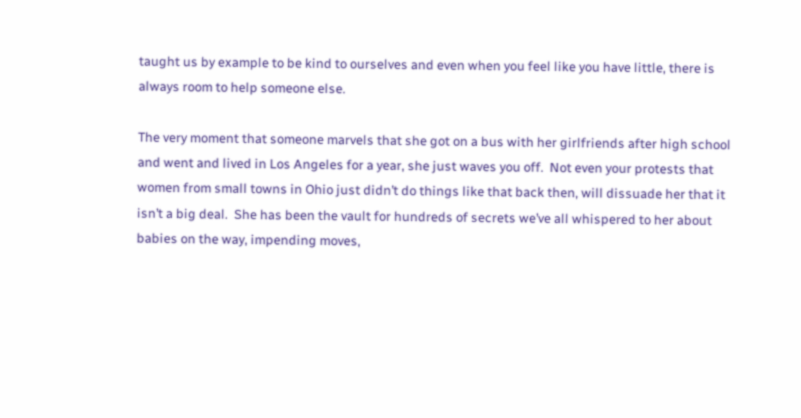taught us by example to be kind to ourselves and even when you feel like you have little, there is always room to help someone else.

The very moment that someone marvels that she got on a bus with her girlfriends after high school and went and lived in Los Angeles for a year, she just waves you off.  Not even your protests that women from small towns in Ohio just didn’t do things like that back then, will dissuade her that it isn’t a big deal.  She has been the vault for hundreds of secrets we’ve all whispered to her about babies on the way, impending moves,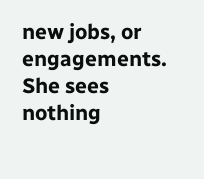new jobs, or engagements.  She sees nothing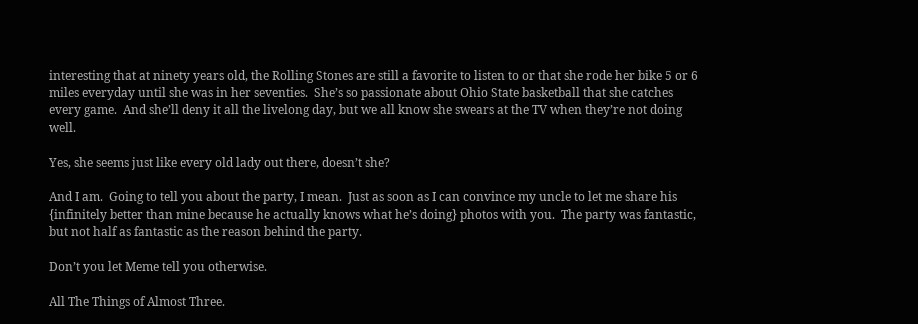interesting that at ninety years old, the Rolling Stones are still a favorite to listen to or that she rode her bike 5 or 6 miles everyday until she was in her seventies.  She’s so passionate about Ohio State basketball that she catches every game.  And she’ll deny it all the livelong day, but we all know she swears at the TV when they’re not doing well.

Yes, she seems just like every old lady out there, doesn’t she?

And I am.  Going to tell you about the party, I mean.  Just as soon as I can convince my uncle to let me share his {infinitely better than mine because he actually knows what he’s doing} photos with you.  The party was fantastic, but not half as fantastic as the reason behind the party.

Don’t you let Meme tell you otherwise.

All The Things of Almost Three.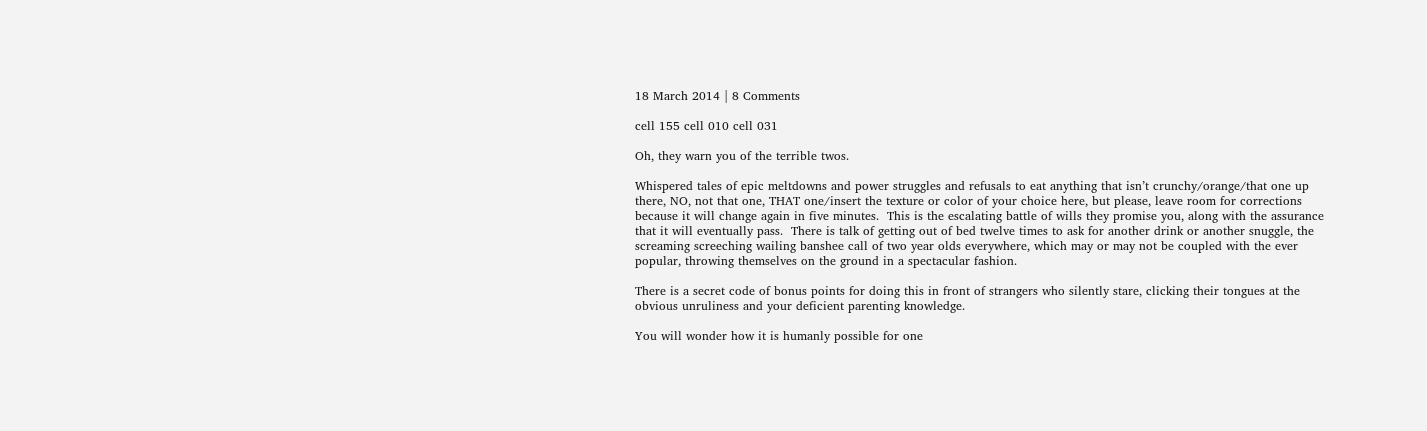18 March 2014 | 8 Comments

cell 155 cell 010 cell 031

Oh, they warn you of the terrible twos.

Whispered tales of epic meltdowns and power struggles and refusals to eat anything that isn’t crunchy/orange/that one up there, NO, not that one, THAT one/insert the texture or color of your choice here, but please, leave room for corrections because it will change again in five minutes.  This is the escalating battle of wills they promise you, along with the assurance that it will eventually pass.  There is talk of getting out of bed twelve times to ask for another drink or another snuggle, the screaming screeching wailing banshee call of two year olds everywhere, which may or may not be coupled with the ever popular, throwing themselves on the ground in a spectacular fashion.

There is a secret code of bonus points for doing this in front of strangers who silently stare, clicking their tongues at the obvious unruliness and your deficient parenting knowledge.

You will wonder how it is humanly possible for one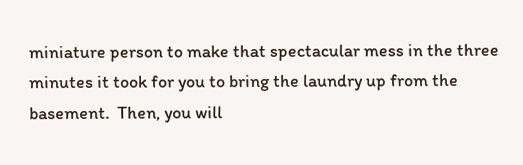miniature person to make that spectacular mess in the three minutes it took for you to bring the laundry up from the basement.  Then, you will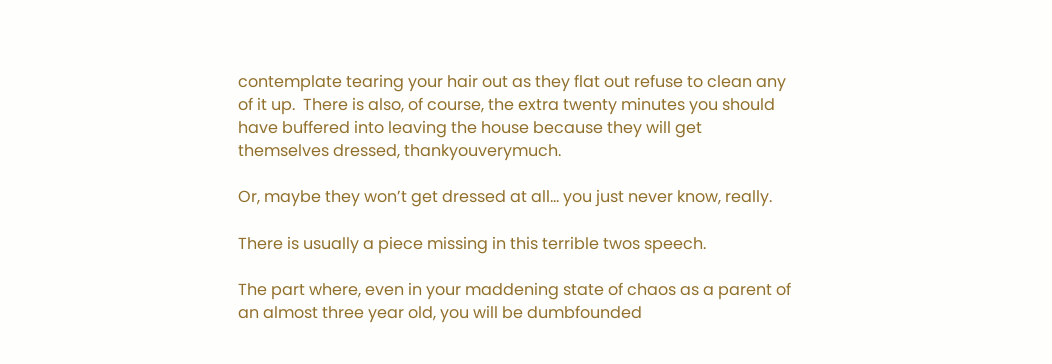contemplate tearing your hair out as they flat out refuse to clean any of it up.  There is also, of course, the extra twenty minutes you should have buffered into leaving the house because they will get themselves dressed, thankyouverymuch.

Or, maybe they won’t get dressed at all… you just never know, really.

There is usually a piece missing in this terrible twos speech.

The part where, even in your maddening state of chaos as a parent of an almost three year old, you will be dumbfounded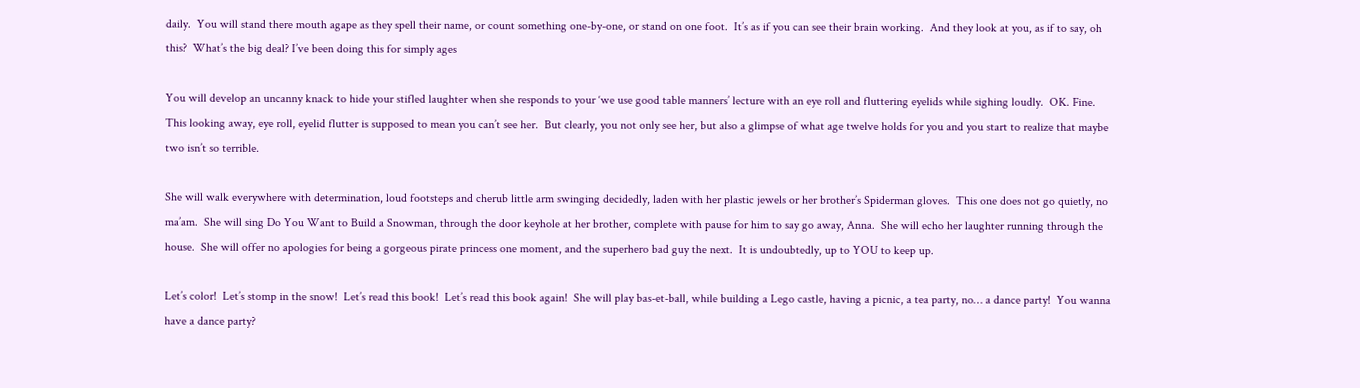daily.  You will stand there mouth agape as they spell their name, or count something one-by-one, or stand on one foot.  It’s as if you can see their brain working.  And they look at you, as if to say, oh this?  What’s the big deal? I’ve been doing this for simply ages

You will develop an uncanny knack to hide your stifled laughter when she responds to your ‘we use good table manners’ lecture with an eye roll and fluttering eyelids while sighing loudly.  OK. Fine.  This looking away, eye roll, eyelid flutter is supposed to mean you can’t see her.  But clearly, you not only see her, but also a glimpse of what age twelve holds for you and you start to realize that maybe two isn’t so terrible.

She will walk everywhere with determination, loud footsteps and cherub little arm swinging decidedly, laden with her plastic jewels or her brother’s Spiderman gloves.  This one does not go quietly, no ma’am.  She will sing Do You Want to Build a Snowman, through the door keyhole at her brother, complete with pause for him to say go away, Anna.  She will echo her laughter running through the house.  She will offer no apologies for being a gorgeous pirate princess one moment, and the superhero bad guy the next.  It is undoubtedly, up to YOU to keep up.

Let’s color!  Let’s stomp in the snow!  Let’s read this book!  Let’s read this book again!  She will play bas-et-ball, while building a Lego castle, having a picnic, a tea party, no… a dance party!  You wanna have a dance party?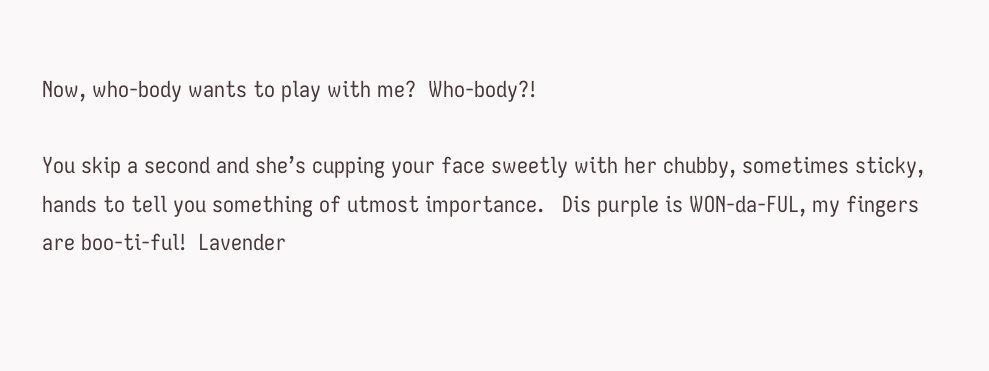Now, who-body wants to play with me?  Who-body?!

You skip a second and she’s cupping your face sweetly with her chubby, sometimes sticky, hands to tell you something of utmost importance.   Dis purple is WON-da-FUL, my fingers are boo-ti-ful!  Lavender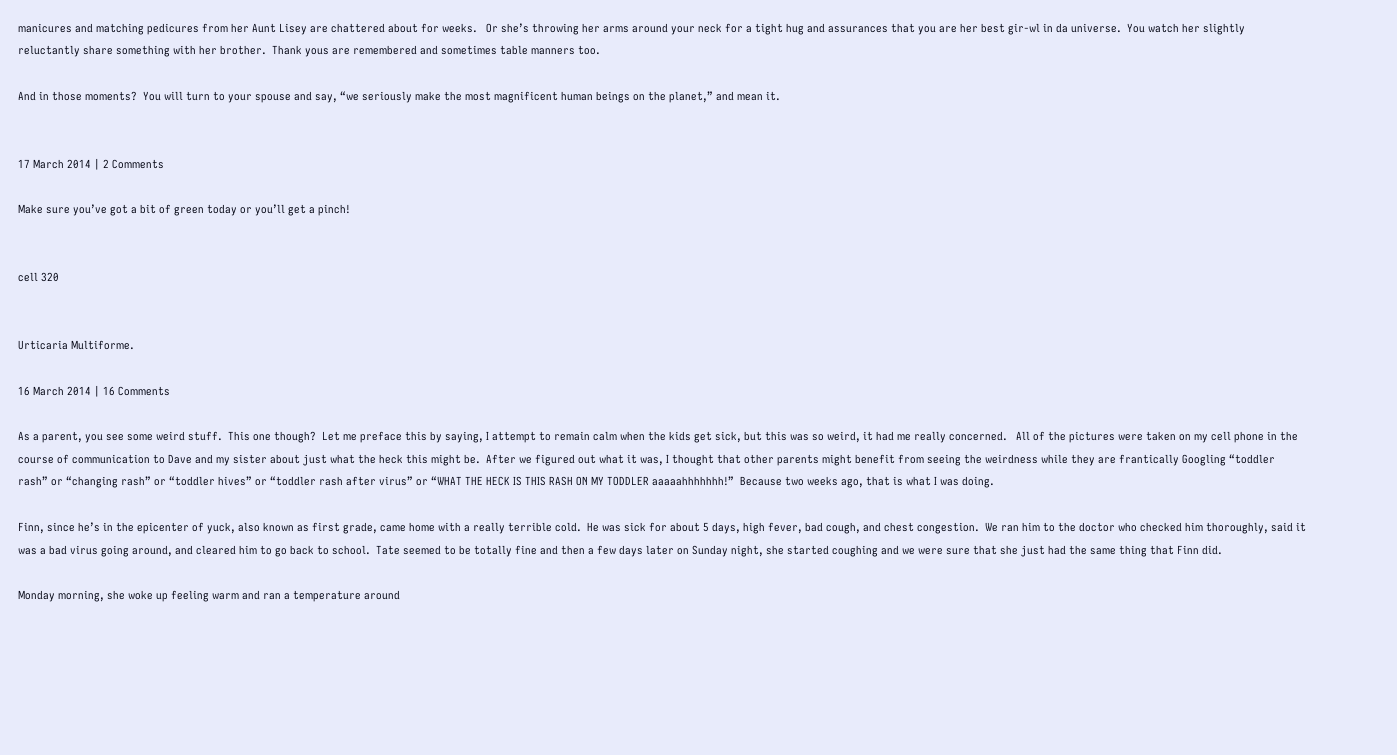manicures and matching pedicures from her Aunt Lisey are chattered about for weeks.   Or she’s throwing her arms around your neck for a tight hug and assurances that you are her best gir-wl in da universe.  You watch her slightly reluctantly share something with her brother.  Thank yous are remembered and sometimes table manners too.

And in those moments?  You will turn to your spouse and say, “we seriously make the most magnificent human beings on the planet,” and mean it.


17 March 2014 | 2 Comments

Make sure you’ve got a bit of green today or you’ll get a pinch!


cell 320


Urticaria Multiforme.

16 March 2014 | 16 Comments

As a parent, you see some weird stuff.  This one though?  Let me preface this by saying, I attempt to remain calm when the kids get sick, but this was so weird, it had me really concerned.   All of the pictures were taken on my cell phone in the course of communication to Dave and my sister about just what the heck this might be.  After we figured out what it was, I thought that other parents might benefit from seeing the weirdness while they are frantically Googling “toddler rash” or “changing rash” or “toddler hives” or “toddler rash after virus” or “WHAT THE HECK IS THIS RASH ON MY TODDLER aaaaahhhhhhh!”  Because two weeks ago, that is what I was doing.

Finn, since he’s in the epicenter of yuck, also known as first grade, came home with a really terrible cold.  He was sick for about 5 days, high fever, bad cough, and chest congestion.  We ran him to the doctor who checked him thoroughly, said it was a bad virus going around, and cleared him to go back to school.  Tate seemed to be totally fine and then a few days later on Sunday night, she started coughing and we were sure that she just had the same thing that Finn did.

Monday morning, she woke up feeling warm and ran a temperature around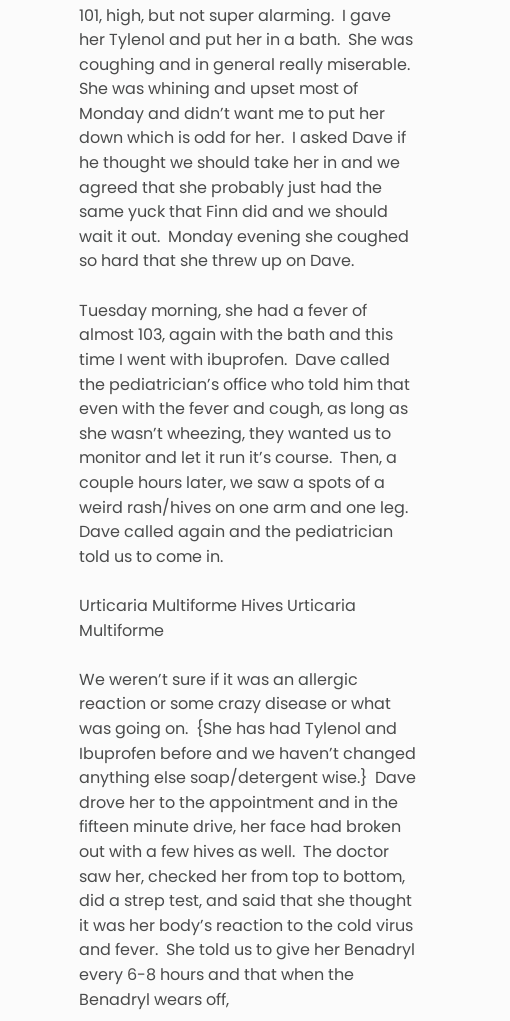101, high, but not super alarming.  I gave her Tylenol and put her in a bath.  She was coughing and in general really miserable.  She was whining and upset most of Monday and didn’t want me to put her down which is odd for her.  I asked Dave if he thought we should take her in and we agreed that she probably just had the same yuck that Finn did and we should wait it out.  Monday evening she coughed so hard that she threw up on Dave.

Tuesday morning, she had a fever of almost 103, again with the bath and this time I went with ibuprofen.  Dave called the pediatrician’s office who told him that even with the fever and cough, as long as she wasn’t wheezing, they wanted us to monitor and let it run it’s course.  Then, a couple hours later, we saw a spots of a weird rash/hives on one arm and one leg.  Dave called again and the pediatrician told us to come in.

Urticaria Multiforme Hives Urticaria Multiforme

We weren’t sure if it was an allergic reaction or some crazy disease or what was going on.  {She has had Tylenol and Ibuprofen before and we haven’t changed anything else soap/detergent wise.}  Dave drove her to the appointment and in the fifteen minute drive, her face had broken out with a few hives as well.  The doctor saw her, checked her from top to bottom, did a strep test, and said that she thought it was her body’s reaction to the cold virus and fever.  She told us to give her Benadryl every 6-8 hours and that when the Benadryl wears off,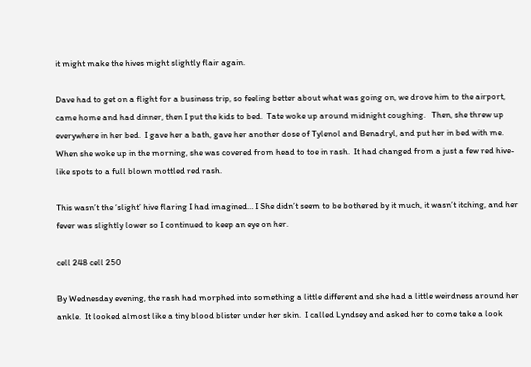it might make the hives might slightly flair again.

Dave had to get on a flight for a business trip, so feeling better about what was going on, we drove him to the airport, came home and had dinner, then I put the kids to bed.  Tate woke up around midnight coughing.   Then, she threw up everywhere in her bed.  I gave her a bath, gave her another dose of Tylenol and Benadryl, and put her in bed with me.  When she woke up in the morning, she was covered from head to toe in rash.  It had changed from a just a few red hive-like spots to a full blown mottled red rash.

This wasn’t the ‘slight’ hive flaring I had imagined… I She didn’t seem to be bothered by it much, it wasn’t itching, and her fever was slightly lower so I continued to keep an eye on her.

cell 248 cell 250

By Wednesday evening, the rash had morphed into something a little different and she had a little weirdness around her ankle.  It looked almost like a tiny blood blister under her skin.  I called Lyndsey and asked her to come take a look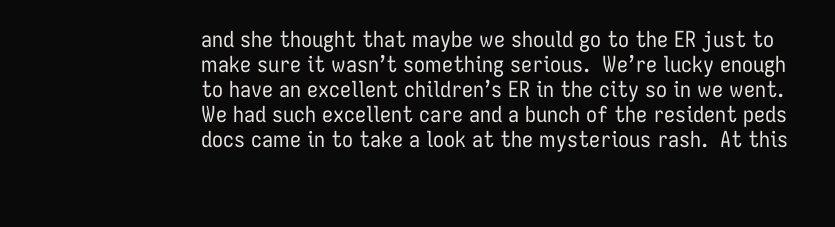and she thought that maybe we should go to the ER just to make sure it wasn’t something serious.  We’re lucky enough to have an excellent children’s ER in the city so in we went.  We had such excellent care and a bunch of the resident peds docs came in to take a look at the mysterious rash.  At this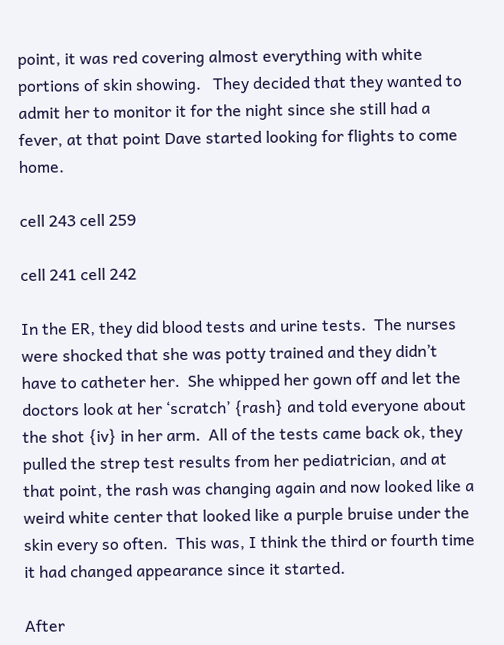point, it was red covering almost everything with white portions of skin showing.   They decided that they wanted to admit her to monitor it for the night since she still had a fever, at that point Dave started looking for flights to come home.

cell 243 cell 259

cell 241 cell 242

In the ER, they did blood tests and urine tests.  The nurses were shocked that she was potty trained and they didn’t have to catheter her.  She whipped her gown off and let the doctors look at her ‘scratch’ {rash} and told everyone about the shot {iv} in her arm.  All of the tests came back ok, they pulled the strep test results from her pediatrician, and at that point, the rash was changing again and now looked like a weird white center that looked like a purple bruise under the skin every so often.  This was, I think the third or fourth time it had changed appearance since it started.

After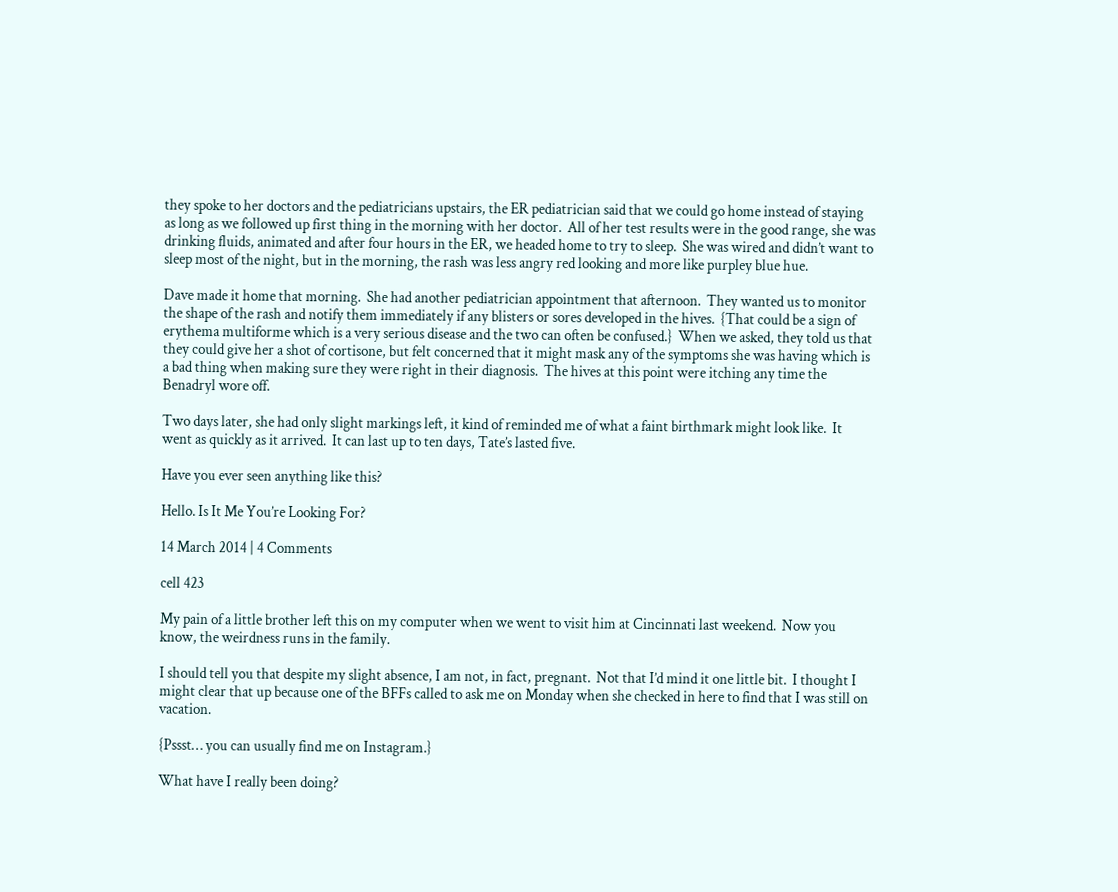they spoke to her doctors and the pediatricians upstairs, the ER pediatrician said that we could go home instead of staying as long as we followed up first thing in the morning with her doctor.  All of her test results were in the good range, she was drinking fluids, animated and after four hours in the ER, we headed home to try to sleep.  She was wired and didn’t want to sleep most of the night, but in the morning, the rash was less angry red looking and more like purpley blue hue.

Dave made it home that morning.  She had another pediatrician appointment that afternoon.  They wanted us to monitor the shape of the rash and notify them immediately if any blisters or sores developed in the hives.  {That could be a sign of erythema multiforme which is a very serious disease and the two can often be confused.}  When we asked, they told us that they could give her a shot of cortisone, but felt concerned that it might mask any of the symptoms she was having which is a bad thing when making sure they were right in their diagnosis.  The hives at this point were itching any time the Benadryl wore off.

Two days later, she had only slight markings left, it kind of reminded me of what a faint birthmark might look like.  It went as quickly as it arrived.  It can last up to ten days, Tate’s lasted five.

Have you ever seen anything like this?

Hello. Is It Me You’re Looking For?

14 March 2014 | 4 Comments

cell 423

My pain of a little brother left this on my computer when we went to visit him at Cincinnati last weekend.  Now you know, the weirdness runs in the family.

I should tell you that despite my slight absence, I am not, in fact, pregnant.  Not that I’d mind it one little bit.  I thought I might clear that up because one of the BFFs called to ask me on Monday when she checked in here to find that I was still on vacation.

{Pssst… you can usually find me on Instagram.}

What have I really been doing?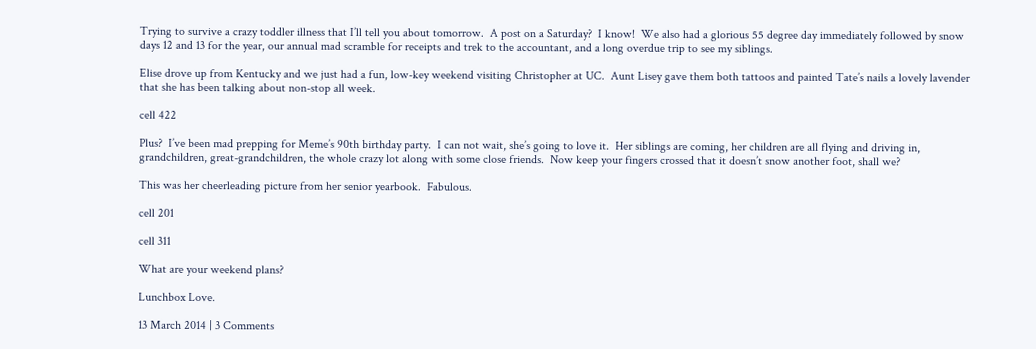Trying to survive a crazy toddler illness that I’ll tell you about tomorrow.  A post on a Saturday?  I know!  We also had a glorious 55 degree day immediately followed by snow days 12 and 13 for the year, our annual mad scramble for receipts and trek to the accountant, and a long overdue trip to see my siblings.

Elise drove up from Kentucky and we just had a fun, low-key weekend visiting Christopher at UC.  Aunt Lisey gave them both tattoos and painted Tate’s nails a lovely lavender that she has been talking about non-stop all week.

cell 422

Plus?  I’ve been mad prepping for Meme’s 90th birthday party.  I can not wait, she’s going to love it.  Her siblings are coming, her children are all flying and driving in, grandchildren, great-grandchildren, the whole crazy lot along with some close friends.  Now keep your fingers crossed that it doesn’t snow another foot, shall we?

This was her cheerleading picture from her senior yearbook.  Fabulous.

cell 201

cell 311

What are your weekend plans?

Lunchbox Love.

13 March 2014 | 3 Comments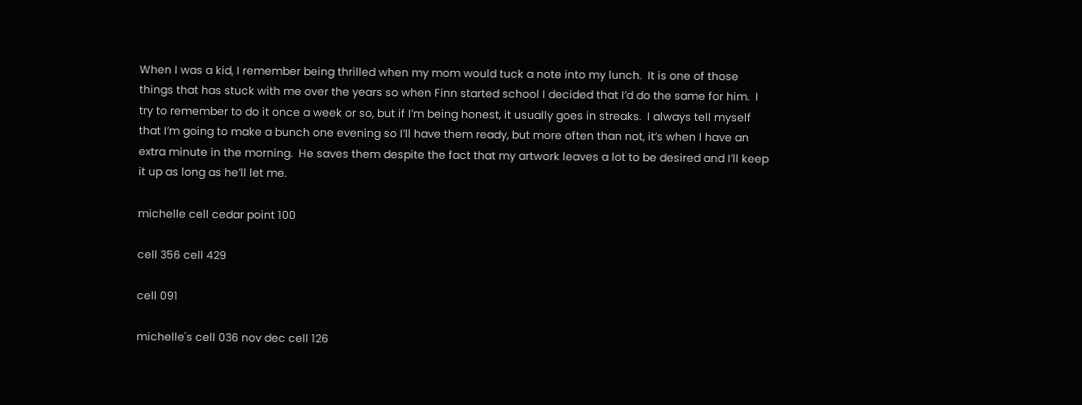When I was a kid, I remember being thrilled when my mom would tuck a note into my lunch.  It is one of those things that has stuck with me over the years so when Finn started school I decided that I’d do the same for him.  I try to remember to do it once a week or so, but if I’m being honest, it usually goes in streaks.  I always tell myself that I’m going to make a bunch one evening so I’ll have them ready, but more often than not, it’s when I have an extra minute in the morning.  He saves them despite the fact that my artwork leaves a lot to be desired and I’ll keep it up as long as he’ll let me.

michelle cell cedar point 100

cell 356 cell 429

cell 091

michelle's cell 036 nov dec cell 126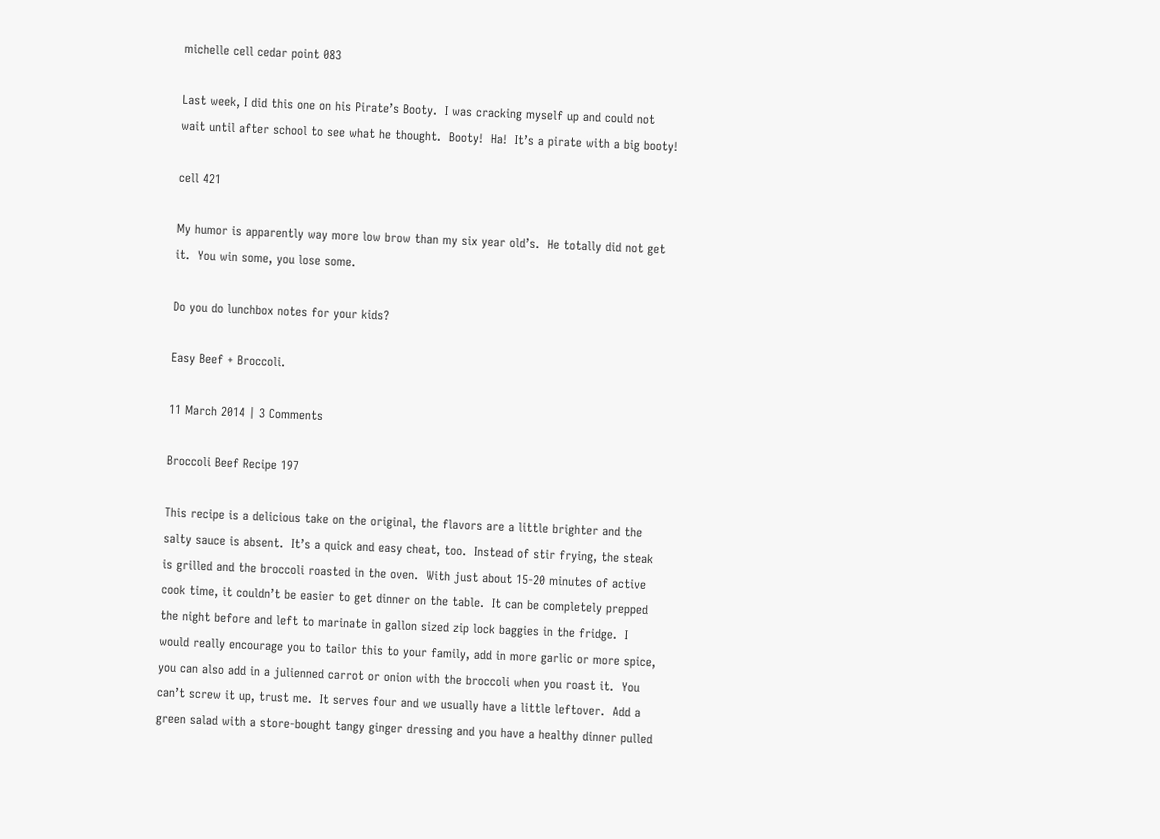michelle cell cedar point 083

Last week, I did this one on his Pirate’s Booty.  I was cracking myself up and could not wait until after school to see what he thought.  Booty!  Ha!  It’s a pirate with a big booty!

cell 421

My humor is apparently way more low brow than my six year old’s.  He totally did not get it.  You win some, you lose some.

Do you do lunchbox notes for your kids?

Easy Beef + Broccoli.

11 March 2014 | 3 Comments

Broccoli Beef Recipe 197

This recipe is a delicious take on the original, the flavors are a little brighter and the salty sauce is absent.  It’s a quick and easy cheat, too.  Instead of stir frying, the steak is grilled and the broccoli roasted in the oven.  With just about 15-20 minutes of active cook time, it couldn’t be easier to get dinner on the table.  It can be completely prepped the night before and left to marinate in gallon sized zip lock baggies in the fridge.  I would really encourage you to tailor this to your family, add in more garlic or more spice, you can also add in a julienned carrot or onion with the broccoli when you roast it.  You can’t screw it up, trust me.  It serves four and we usually have a little leftover.  Add a green salad with a store-bought tangy ginger dressing and you have a healthy dinner pulled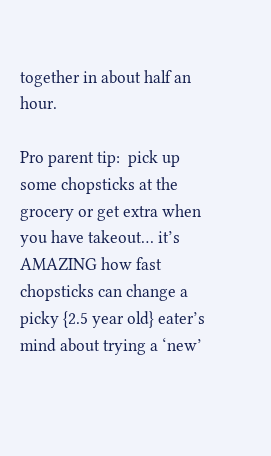together in about half an hour.

Pro parent tip:  pick up some chopsticks at the grocery or get extra when you have takeout… it’s AMAZING how fast chopsticks can change a picky {2.5 year old} eater’s mind about trying a ‘new’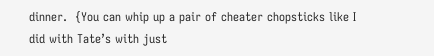dinner.  {You can whip up a pair of cheater chopsticks like I did with Tate’s with just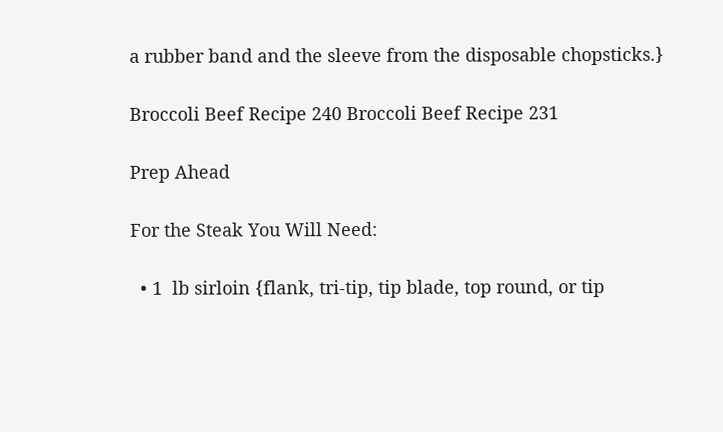a rubber band and the sleeve from the disposable chopsticks.}

Broccoli Beef Recipe 240 Broccoli Beef Recipe 231

Prep Ahead

For the Steak You Will Need:

  • 1  lb sirloin {flank, tri-tip, tip blade, top round, or tip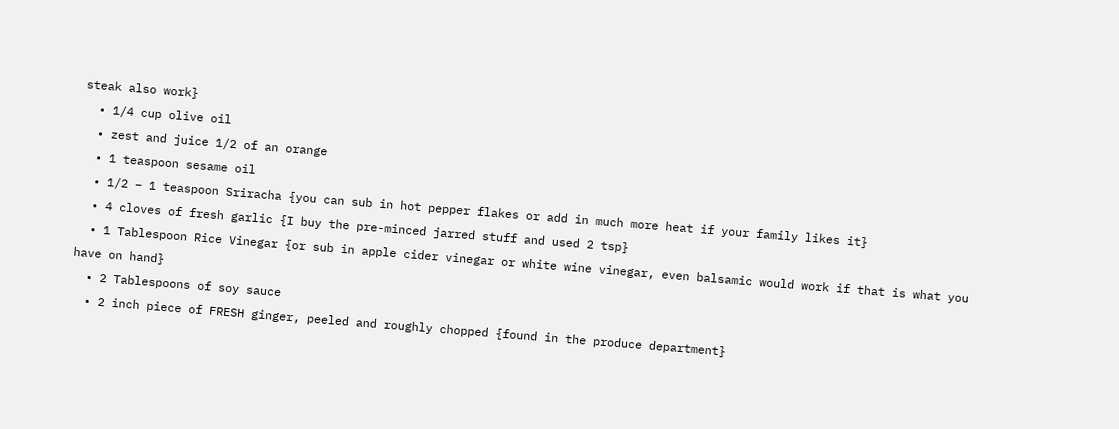steak also work}
  • 1/4 cup olive oil
  • zest and juice 1/2 of an orange
  • 1 teaspoon sesame oil
  • 1/2 – 1 teaspoon Sriracha {you can sub in hot pepper flakes or add in much more heat if your family likes it}
  • 4 cloves of fresh garlic {I buy the pre-minced jarred stuff and used 2 tsp}
  • 1 Tablespoon Rice Vinegar {or sub in apple cider vinegar or white wine vinegar, even balsamic would work if that is what you have on hand}
  • 2 Tablespoons of soy sauce
  • 2 inch piece of FRESH ginger, peeled and roughly chopped {found in the produce department}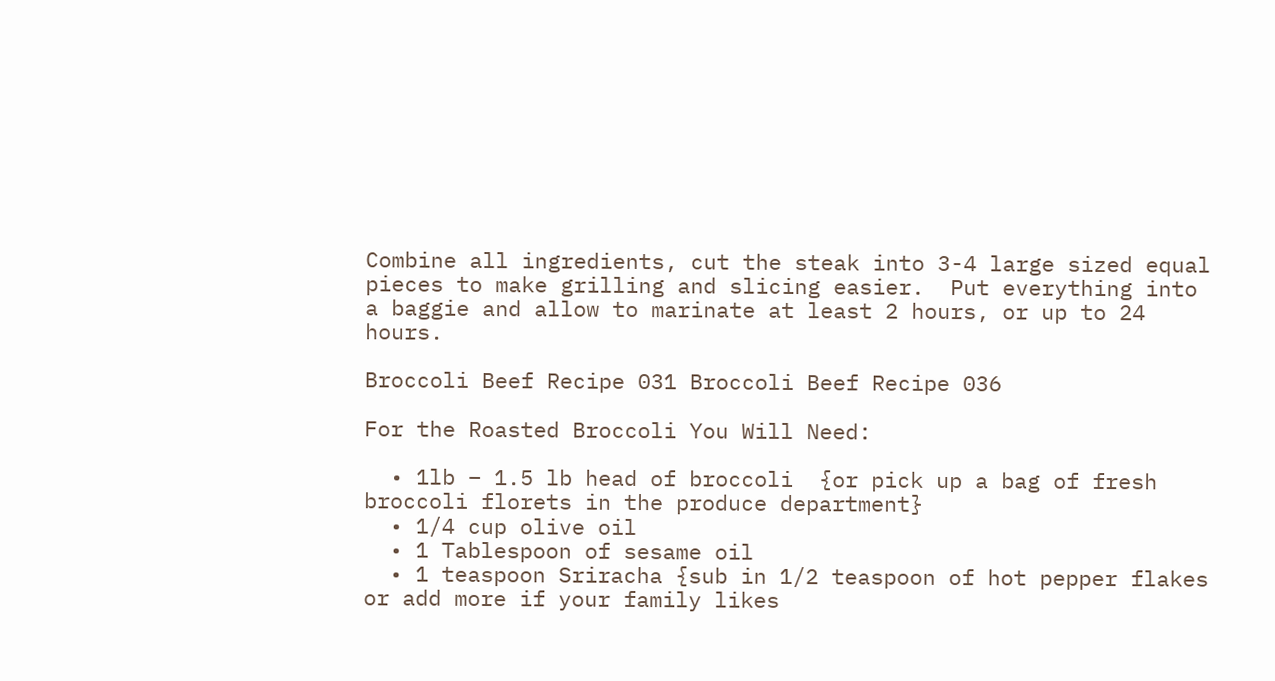Combine all ingredients, cut the steak into 3-4 large sized equal pieces to make grilling and slicing easier.  Put everything into a baggie and allow to marinate at least 2 hours, or up to 24 hours.

Broccoli Beef Recipe 031 Broccoli Beef Recipe 036

For the Roasted Broccoli You Will Need:

  • 1lb – 1.5 lb head of broccoli  {or pick up a bag of fresh broccoli florets in the produce department}
  • 1/4 cup olive oil
  • 1 Tablespoon of sesame oil
  • 1 teaspoon Sriracha {sub in 1/2 teaspoon of hot pepper flakes or add more if your family likes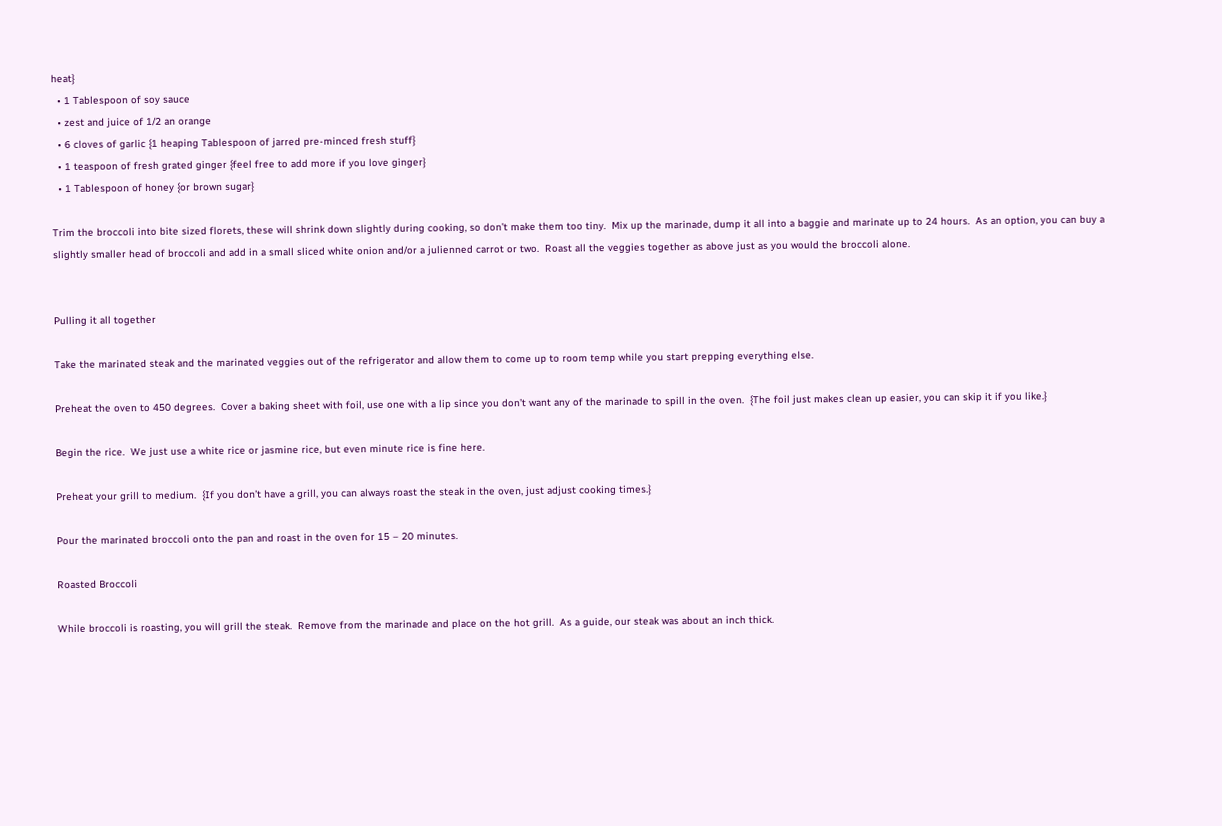heat}
  • 1 Tablespoon of soy sauce
  • zest and juice of 1/2 an orange
  • 6 cloves of garlic {1 heaping Tablespoon of jarred pre-minced fresh stuff}
  • 1 teaspoon of fresh grated ginger {feel free to add more if you love ginger}
  • 1 Tablespoon of honey {or brown sugar}

Trim the broccoli into bite sized florets, these will shrink down slightly during cooking, so don’t make them too tiny.  Mix up the marinade, dump it all into a baggie and marinate up to 24 hours.  As an option, you can buy a slightly smaller head of broccoli and add in a small sliced white onion and/or a julienned carrot or two.  Roast all the veggies together as above just as you would the broccoli alone.


Pulling it all together

Take the marinated steak and the marinated veggies out of the refrigerator and allow them to come up to room temp while you start prepping everything else.

Preheat the oven to 450 degrees.  Cover a baking sheet with foil, use one with a lip since you don’t want any of the marinade to spill in the oven.  {The foil just makes clean up easier, you can skip it if you like.}

Begin the rice.  We just use a white rice or jasmine rice, but even minute rice is fine here.

Preheat your grill to medium.  {If you don’t have a grill, you can always roast the steak in the oven, just adjust cooking times.}

Pour the marinated broccoli onto the pan and roast in the oven for 15 – 20 minutes.

Roasted Broccoli

While broccoli is roasting, you will grill the steak.  Remove from the marinade and place on the hot grill.  As a guide, our steak was about an inch thick.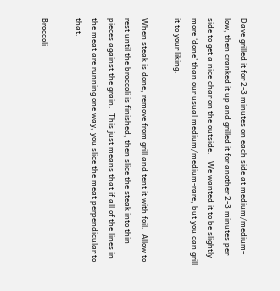Dave grilled it for 2-3 minutes on each side at medium/medium-low, then cranked it up and grilled it for another 2-3 minutes per side to get a nice char on the outside.   We wanted it to be slightly more ‘done’ than our usual medium/medium-rare, but you can grill it to your liking.

When steak is done, remove from grill and tent it with foil.  Allow to rest until the broccoli is finished, then slice the steak into thin pieces against the grain.  This just means that if all of the lines in the meat are running one way, you slice the meat perpendicular to that.

Broccoli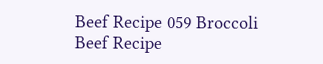Beef Recipe 059 Broccoli Beef Recipe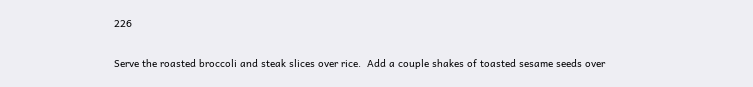226

Serve the roasted broccoli and steak slices over rice.  Add a couple shakes of toasted sesame seeds over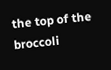the top of the broccoli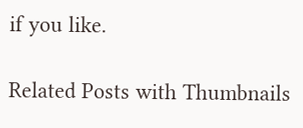if you like.

Related Posts with Thumbnails